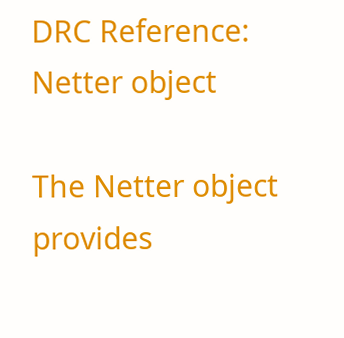DRC Reference: Netter object

The Netter object provides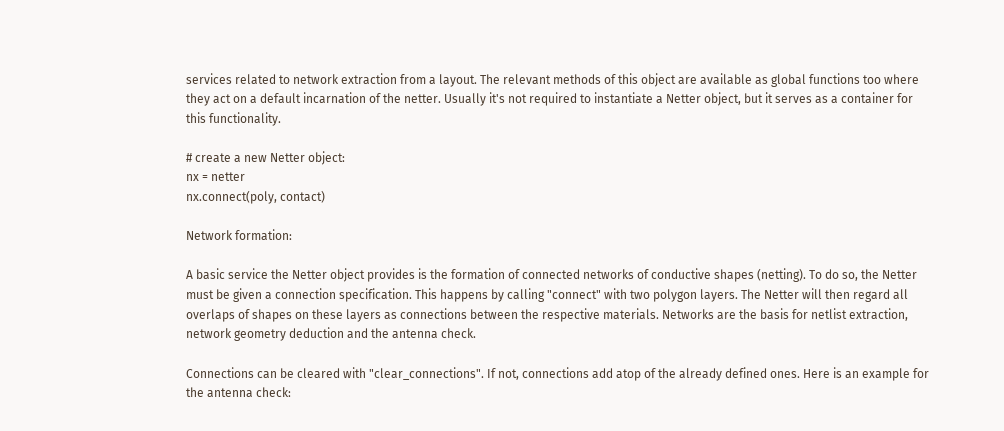services related to network extraction from a layout. The relevant methods of this object are available as global functions too where they act on a default incarnation of the netter. Usually it's not required to instantiate a Netter object, but it serves as a container for this functionality.

# create a new Netter object:
nx = netter
nx.connect(poly, contact)

Network formation:

A basic service the Netter object provides is the formation of connected networks of conductive shapes (netting). To do so, the Netter must be given a connection specification. This happens by calling "connect" with two polygon layers. The Netter will then regard all overlaps of shapes on these layers as connections between the respective materials. Networks are the basis for netlist extraction, network geometry deduction and the antenna check.

Connections can be cleared with "clear_connections". If not, connections add atop of the already defined ones. Here is an example for the antenna check: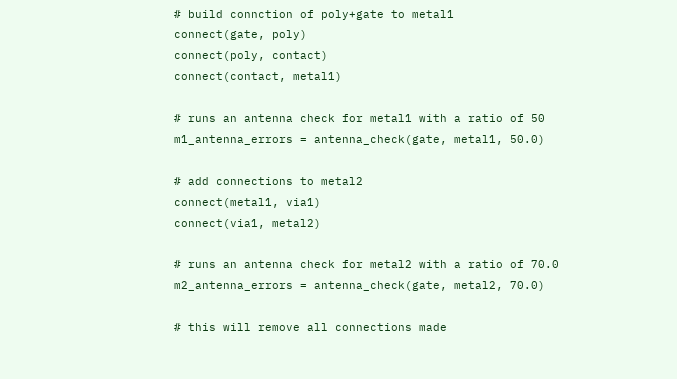# build connction of poly+gate to metal1
connect(gate, poly)
connect(poly, contact)
connect(contact, metal1)

# runs an antenna check for metal1 with a ratio of 50
m1_antenna_errors = antenna_check(gate, metal1, 50.0)

# add connections to metal2
connect(metal1, via1)
connect(via1, metal2)

# runs an antenna check for metal2 with a ratio of 70.0
m2_antenna_errors = antenna_check(gate, metal2, 70.0)

# this will remove all connections made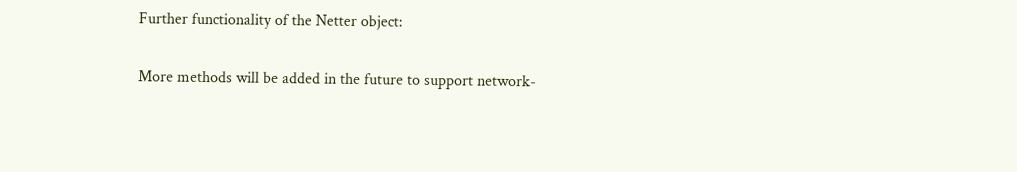Further functionality of the Netter object:

More methods will be added in the future to support network-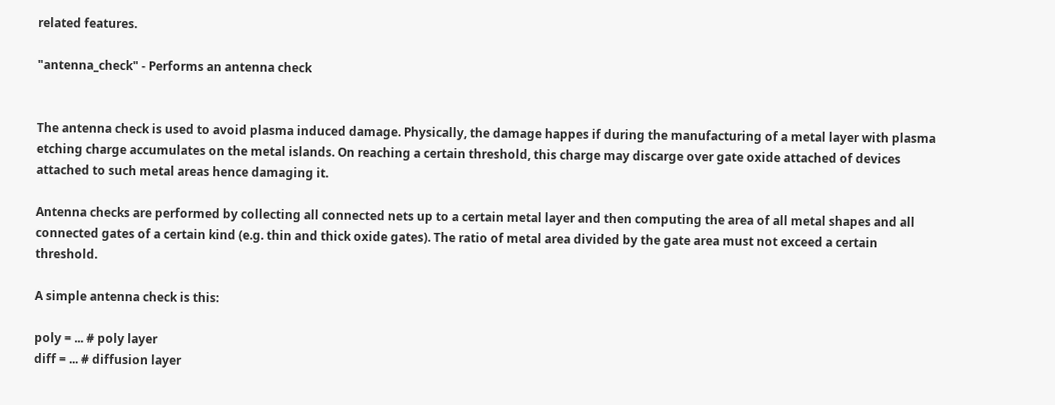related features.

"antenna_check" - Performs an antenna check


The antenna check is used to avoid plasma induced damage. Physically, the damage happes if during the manufacturing of a metal layer with plasma etching charge accumulates on the metal islands. On reaching a certain threshold, this charge may discarge over gate oxide attached of devices attached to such metal areas hence damaging it.

Antenna checks are performed by collecting all connected nets up to a certain metal layer and then computing the area of all metal shapes and all connected gates of a certain kind (e.g. thin and thick oxide gates). The ratio of metal area divided by the gate area must not exceed a certain threshold.

A simple antenna check is this:

poly = ... # poly layer
diff = ... # diffusion layer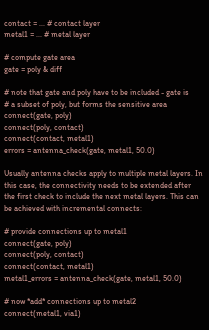contact = ... # contact layer
metal1 = ... # metal layer

# compute gate area
gate = poly & diff

# note that gate and poly have to be included - gate is
# a subset of poly, but forms the sensitive area
connect(gate, poly)
connect(poly, contact)
connect(contact, metal1)
errors = antenna_check(gate, metal1, 50.0)

Usually antenna checks apply to multiple metal layers. In this case, the connectivity needs to be extended after the first check to include the next metal layers. This can be achieved with incremental connects:

# provide connections up to metal1
connect(gate, poly)
connect(poly, contact)
connect(contact, metal1)
metal1_errors = antenna_check(gate, metal1, 50.0)

# now *add* connections up to metal2
connect(metal1, via1)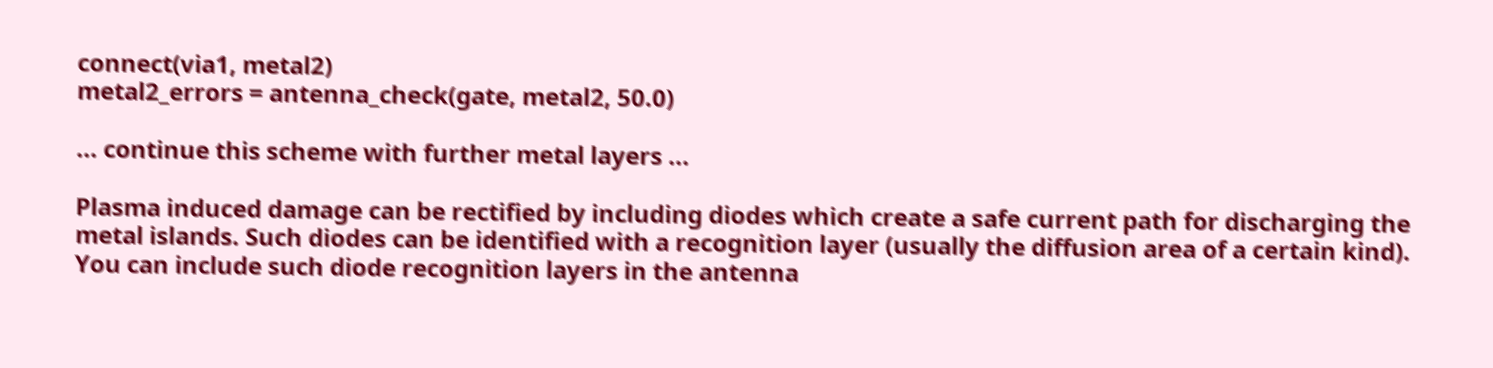connect(via1, metal2)
metal2_errors = antenna_check(gate, metal2, 50.0)

... continue this scheme with further metal layers ...

Plasma induced damage can be rectified by including diodes which create a safe current path for discharging the metal islands. Such diodes can be identified with a recognition layer (usually the diffusion area of a certain kind). You can include such diode recognition layers in the antenna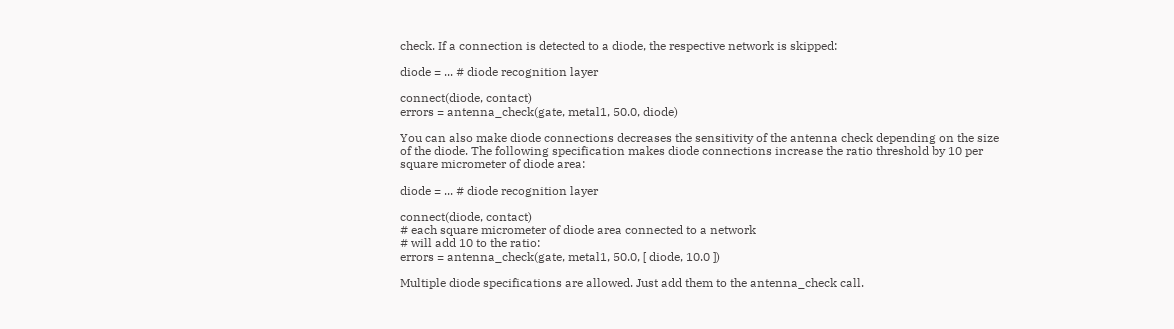check. If a connection is detected to a diode, the respective network is skipped:

diode = ... # diode recognition layer

connect(diode, contact)
errors = antenna_check(gate, metal1, 50.0, diode)

You can also make diode connections decreases the sensitivity of the antenna check depending on the size of the diode. The following specification makes diode connections increase the ratio threshold by 10 per square micrometer of diode area:

diode = ... # diode recognition layer

connect(diode, contact)
# each square micrometer of diode area connected to a network
# will add 10 to the ratio:
errors = antenna_check(gate, metal1, 50.0, [ diode, 10.0 ])

Multiple diode specifications are allowed. Just add them to the antenna_check call.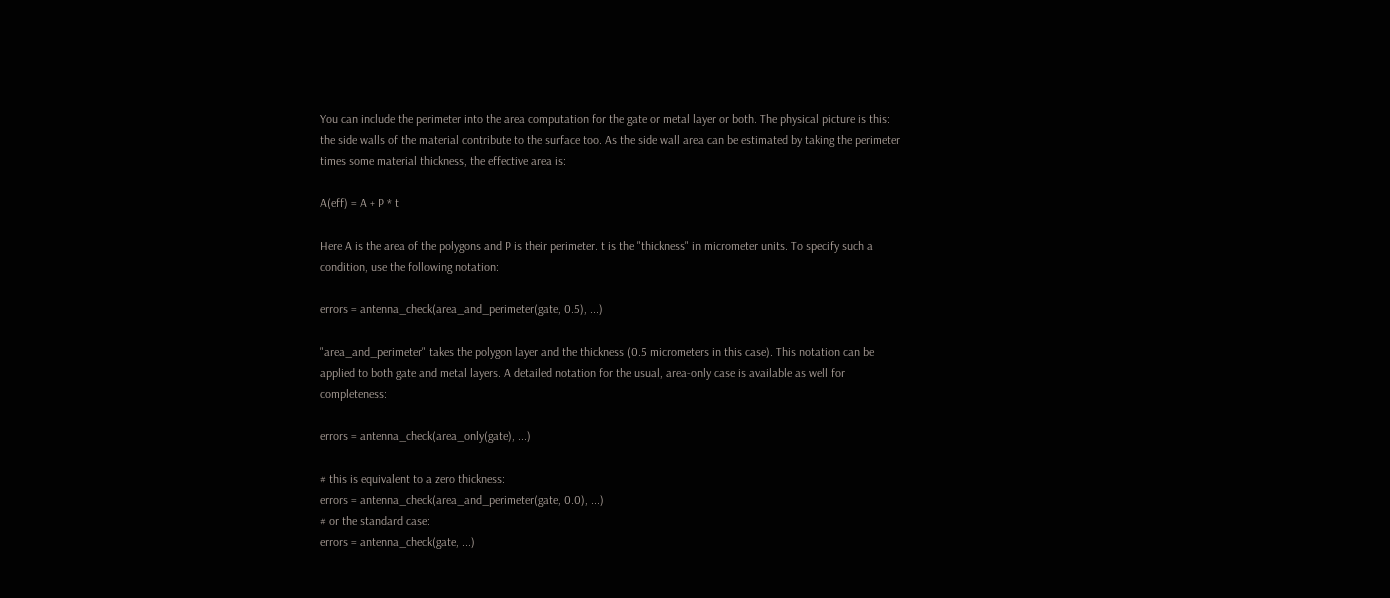You can include the perimeter into the area computation for the gate or metal layer or both. The physical picture is this: the side walls of the material contribute to the surface too. As the side wall area can be estimated by taking the perimeter times some material thickness, the effective area is:

A(eff) = A + P * t

Here A is the area of the polygons and P is their perimeter. t is the "thickness" in micrometer units. To specify such a condition, use the following notation:

errors = antenna_check(area_and_perimeter(gate, 0.5), ...)

"area_and_perimeter" takes the polygon layer and the thickness (0.5 micrometers in this case). This notation can be applied to both gate and metal layers. A detailed notation for the usual, area-only case is available as well for completeness:

errors = antenna_check(area_only(gate), ...)

# this is equivalent to a zero thickness:
errors = antenna_check(area_and_perimeter(gate, 0.0), ...)
# or the standard case:
errors = antenna_check(gate, ...)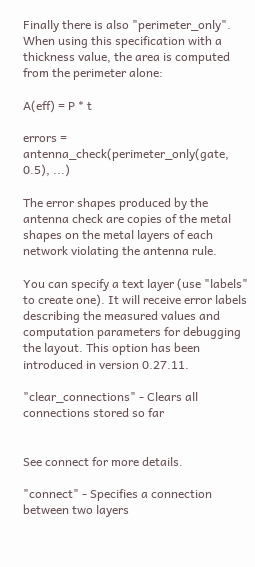Finally there is also "perimeter_only". When using this specification with a thickness value, the area is computed from the perimeter alone:

A(eff) = P * t

errors = antenna_check(perimeter_only(gate, 0.5), ...)

The error shapes produced by the antenna check are copies of the metal shapes on the metal layers of each network violating the antenna rule.

You can specify a text layer (use "labels" to create one). It will receive error labels describing the measured values and computation parameters for debugging the layout. This option has been introduced in version 0.27.11.

"clear_connections" - Clears all connections stored so far


See connect for more details.

"connect" - Specifies a connection between two layers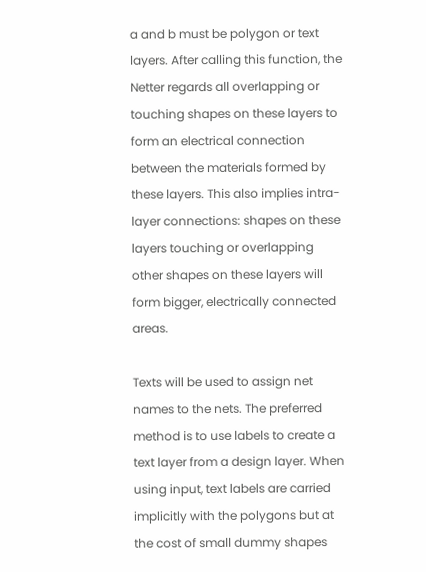a and b must be polygon or text layers. After calling this function, the Netter regards all overlapping or touching shapes on these layers to form an electrical connection between the materials formed by these layers. This also implies intra-layer connections: shapes on these layers touching or overlapping other shapes on these layers will form bigger, electrically connected areas.

Texts will be used to assign net names to the nets. The preferred method is to use labels to create a text layer from a design layer. When using input, text labels are carried implicitly with the polygons but at the cost of small dummy shapes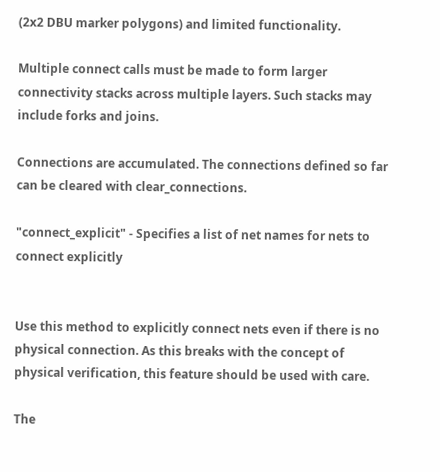(2x2 DBU marker polygons) and limited functionality.

Multiple connect calls must be made to form larger connectivity stacks across multiple layers. Such stacks may include forks and joins.

Connections are accumulated. The connections defined so far can be cleared with clear_connections.

"connect_explicit" - Specifies a list of net names for nets to connect explicitly


Use this method to explicitly connect nets even if there is no physical connection. As this breaks with the concept of physical verification, this feature should be used with care.

The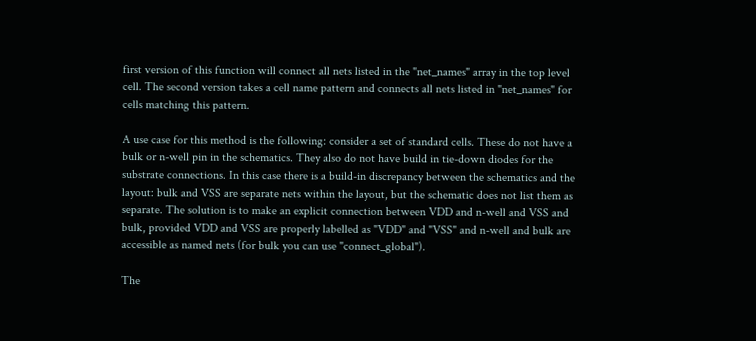first version of this function will connect all nets listed in the "net_names" array in the top level cell. The second version takes a cell name pattern and connects all nets listed in "net_names" for cells matching this pattern.

A use case for this method is the following: consider a set of standard cells. These do not have a bulk or n-well pin in the schematics. They also do not have build in tie-down diodes for the substrate connections. In this case there is a build-in discrepancy between the schematics and the layout: bulk and VSS are separate nets within the layout, but the schematic does not list them as separate. The solution is to make an explicit connection between VDD and n-well and VSS and bulk, provided VDD and VSS are properly labelled as "VDD" and "VSS" and n-well and bulk are accessible as named nets (for bulk you can use "connect_global").

The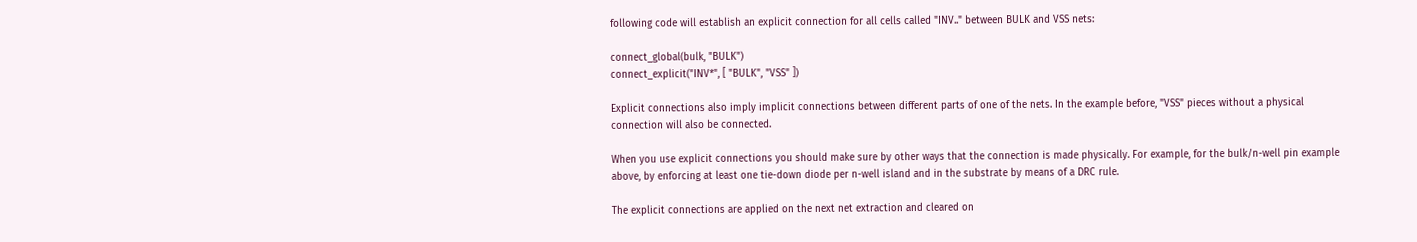following code will establish an explicit connection for all cells called "INV.." between BULK and VSS nets:

connect_global(bulk, "BULK")
connect_explicit("INV*", [ "BULK", "VSS" ])

Explicit connections also imply implicit connections between different parts of one of the nets. In the example before, "VSS" pieces without a physical connection will also be connected.

When you use explicit connections you should make sure by other ways that the connection is made physically. For example, for the bulk/n-well pin example above, by enforcing at least one tie-down diode per n-well island and in the substrate by means of a DRC rule.

The explicit connections are applied on the next net extraction and cleared on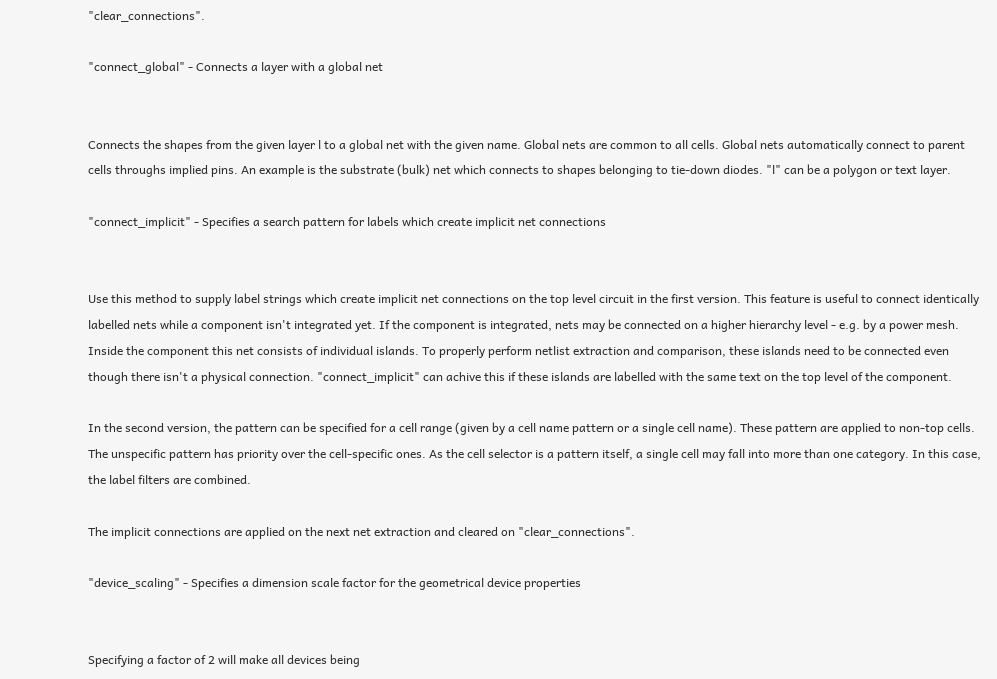"clear_connections".

"connect_global" - Connects a layer with a global net


Connects the shapes from the given layer l to a global net with the given name. Global nets are common to all cells. Global nets automatically connect to parent cells throughs implied pins. An example is the substrate (bulk) net which connects to shapes belonging to tie-down diodes. "l" can be a polygon or text layer.

"connect_implicit" - Specifies a search pattern for labels which create implicit net connections


Use this method to supply label strings which create implicit net connections on the top level circuit in the first version. This feature is useful to connect identically labelled nets while a component isn't integrated yet. If the component is integrated, nets may be connected on a higher hierarchy level - e.g. by a power mesh. Inside the component this net consists of individual islands. To properly perform netlist extraction and comparison, these islands need to be connected even though there isn't a physical connection. "connect_implicit" can achive this if these islands are labelled with the same text on the top level of the component.

In the second version, the pattern can be specified for a cell range (given by a cell name pattern or a single cell name). These pattern are applied to non-top cells. The unspecific pattern has priority over the cell-specific ones. As the cell selector is a pattern itself, a single cell may fall into more than one category. In this case, the label filters are combined.

The implicit connections are applied on the next net extraction and cleared on "clear_connections".

"device_scaling" - Specifies a dimension scale factor for the geometrical device properties


Specifying a factor of 2 will make all devices being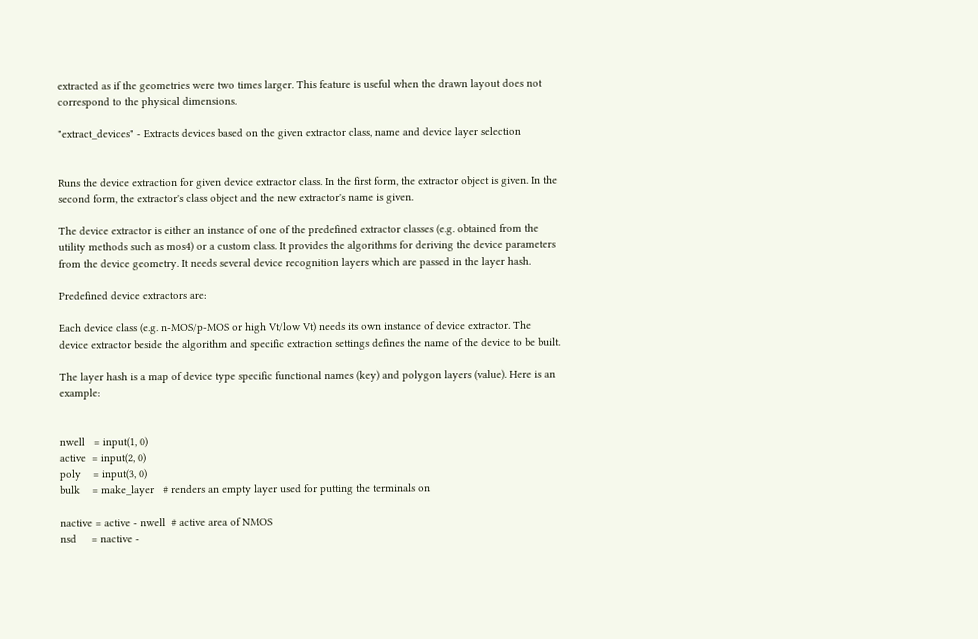extracted as if the geometries were two times larger. This feature is useful when the drawn layout does not correspond to the physical dimensions.

"extract_devices" - Extracts devices based on the given extractor class, name and device layer selection


Runs the device extraction for given device extractor class. In the first form, the extractor object is given. In the second form, the extractor's class object and the new extractor's name is given.

The device extractor is either an instance of one of the predefined extractor classes (e.g. obtained from the utility methods such as mos4) or a custom class. It provides the algorithms for deriving the device parameters from the device geometry. It needs several device recognition layers which are passed in the layer hash.

Predefined device extractors are:

Each device class (e.g. n-MOS/p-MOS or high Vt/low Vt) needs its own instance of device extractor. The device extractor beside the algorithm and specific extraction settings defines the name of the device to be built.

The layer hash is a map of device type specific functional names (key) and polygon layers (value). Here is an example:


nwell   = input(1, 0)
active  = input(2, 0)
poly    = input(3, 0)
bulk    = make_layer   # renders an empty layer used for putting the terminals on

nactive = active - nwell  # active area of NMOS
nsd     = nactive -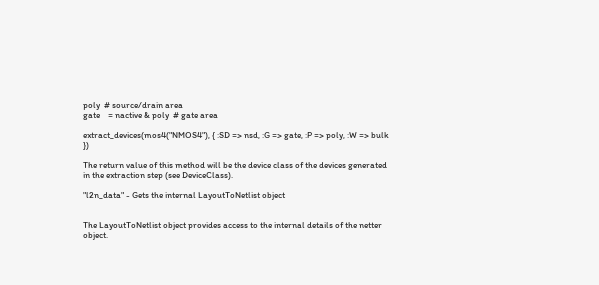poly  # source/drain area
gate    = nactive & poly  # gate area

extract_devices(mos4("NMOS4"), { :SD => nsd, :G => gate, :P => poly, :W => bulk })

The return value of this method will be the device class of the devices generated in the extraction step (see DeviceClass).

"l2n_data" - Gets the internal LayoutToNetlist object


The LayoutToNetlist object provides access to the internal details of the netter object.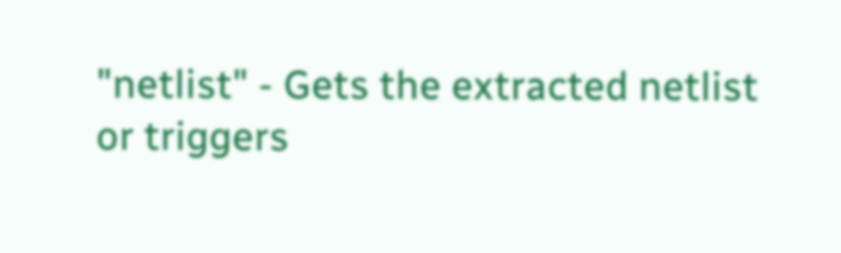"netlist" - Gets the extracted netlist or triggers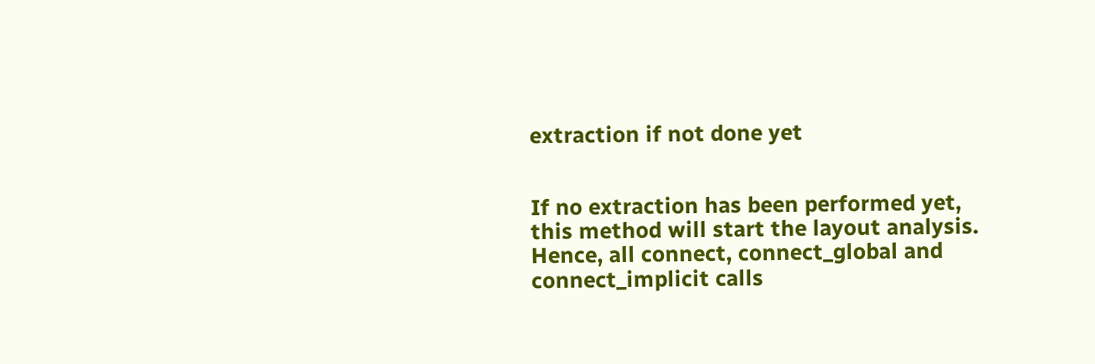extraction if not done yet


If no extraction has been performed yet, this method will start the layout analysis. Hence, all connect, connect_global and connect_implicit calls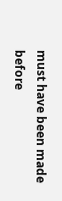must have been made before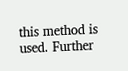this method is used. Further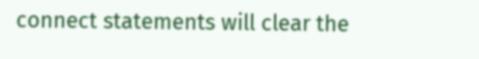connect statements will clear the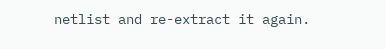netlist and re-extract it again.